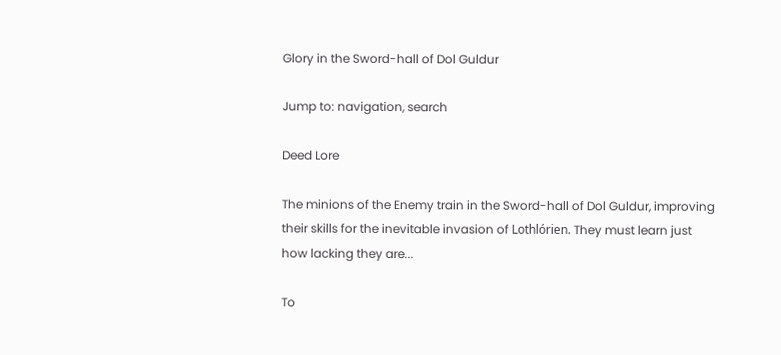Glory in the Sword-hall of Dol Guldur

Jump to: navigation, search

Deed Lore

The minions of the Enemy train in the Sword-hall of Dol Guldur, improving their skills for the inevitable invasion of Lothlórien. They must learn just how lacking they are...

To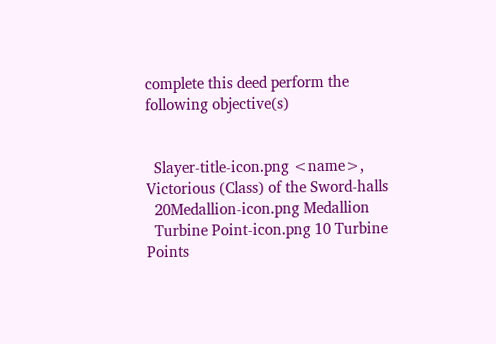complete this deed perform the following objective(s)


  Slayer-title-icon.png <name>, Victorious (Class) of the Sword-halls
  20Medallion-icon.png Medallion
  Turbine Point-icon.png 10 Turbine Points